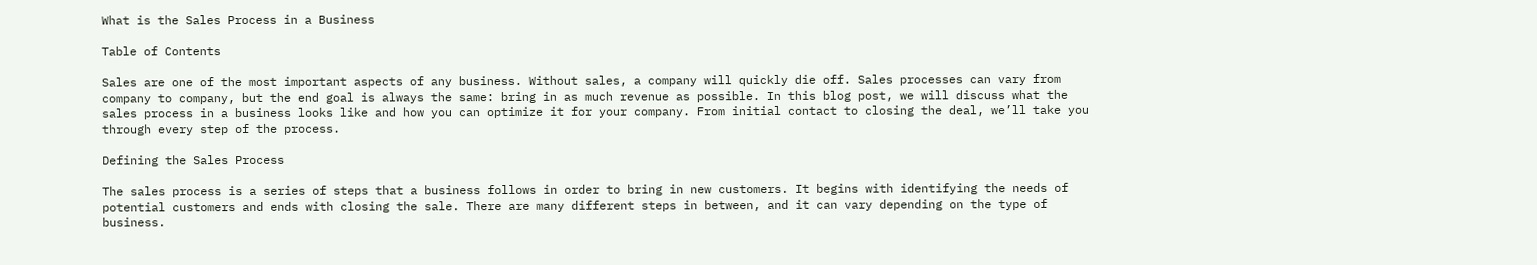What is the Sales Process in a Business

Table of Contents

Sales are one of the most important aspects of any business. Without sales, a company will quickly die off. Sales processes can vary from company to company, but the end goal is always the same: bring in as much revenue as possible. In this blog post, we will discuss what the sales process in a business looks like and how you can optimize it for your company. From initial contact to closing the deal, we’ll take you through every step of the process.

Defining the Sales Process

The sales process is a series of steps that a business follows in order to bring in new customers. It begins with identifying the needs of potential customers and ends with closing the sale. There are many different steps in between, and it can vary depending on the type of business.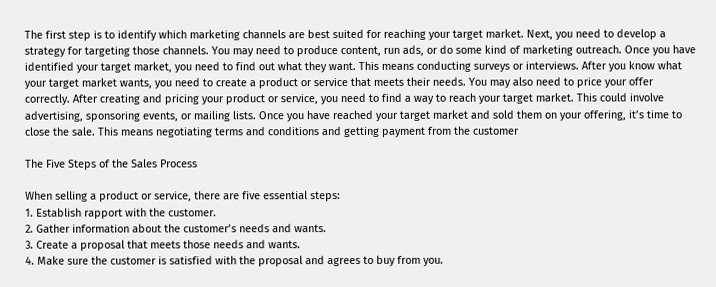The first step is to identify which marketing channels are best suited for reaching your target market. Next, you need to develop a strategy for targeting those channels. You may need to produce content, run ads, or do some kind of marketing outreach. Once you have identified your target market, you need to find out what they want. This means conducting surveys or interviews. After you know what your target market wants, you need to create a product or service that meets their needs. You may also need to price your offer correctly. After creating and pricing your product or service, you need to find a way to reach your target market. This could involve advertising, sponsoring events, or mailing lists. Once you have reached your target market and sold them on your offering, it’s time to close the sale. This means negotiating terms and conditions and getting payment from the customer

The Five Steps of the Sales Process

When selling a product or service, there are five essential steps:
1. Establish rapport with the customer.
2. Gather information about the customer’s needs and wants.
3. Create a proposal that meets those needs and wants.
4. Make sure the customer is satisfied with the proposal and agrees to buy from you.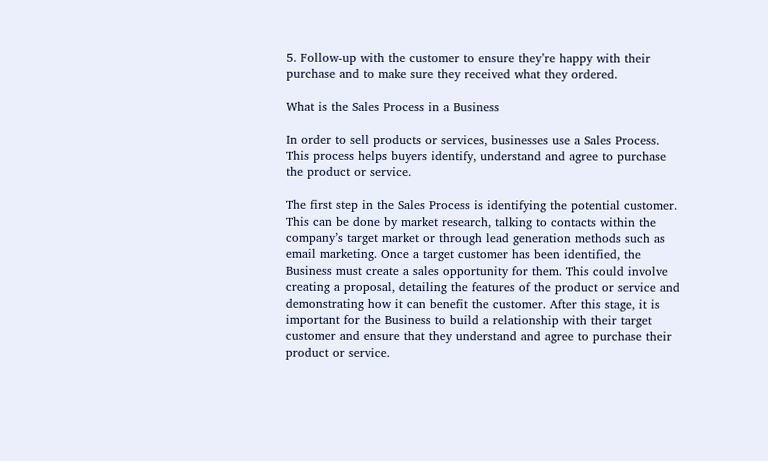5. Follow-up with the customer to ensure they’re happy with their purchase and to make sure they received what they ordered.

What is the Sales Process in a Business

In order to sell products or services, businesses use a Sales Process. This process helps buyers identify, understand and agree to purchase the product or service.

The first step in the Sales Process is identifying the potential customer. This can be done by market research, talking to contacts within the company’s target market or through lead generation methods such as email marketing. Once a target customer has been identified, the Business must create a sales opportunity for them. This could involve creating a proposal, detailing the features of the product or service and demonstrating how it can benefit the customer. After this stage, it is important for the Business to build a relationship with their target customer and ensure that they understand and agree to purchase their product or service.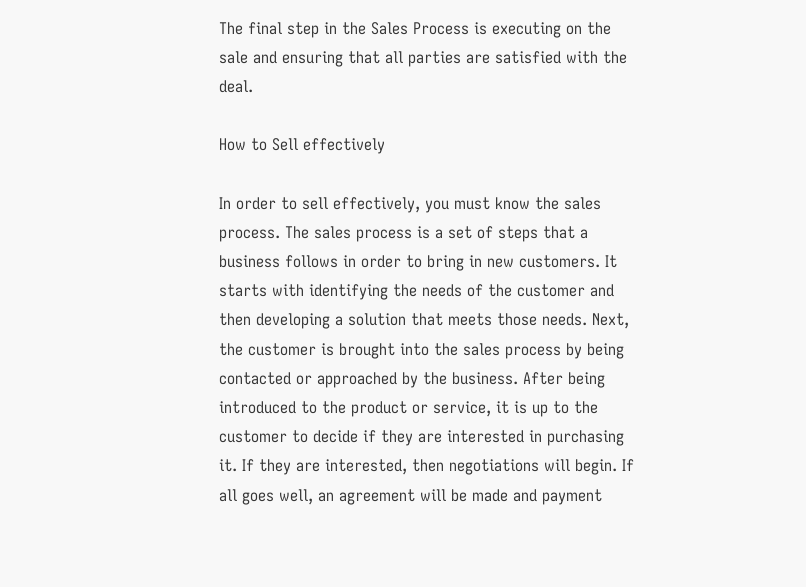The final step in the Sales Process is executing on the sale and ensuring that all parties are satisfied with the deal.

How to Sell effectively

In order to sell effectively, you must know the sales process. The sales process is a set of steps that a business follows in order to bring in new customers. It starts with identifying the needs of the customer and then developing a solution that meets those needs. Next, the customer is brought into the sales process by being contacted or approached by the business. After being introduced to the product or service, it is up to the customer to decide if they are interested in purchasing it. If they are interested, then negotiations will begin. If all goes well, an agreement will be made and payment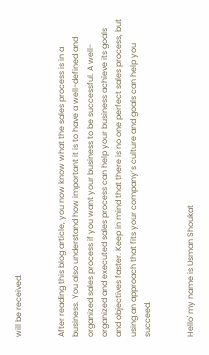will be received.


After reading this blog article, you now know what the sales process is in a business. You also understand how important it is to have a well-defined and organized sales process if you want your business to be successful. A well-organized and executed sales process can help your business achieve its goals and objectives faster. Keep in mind that there is no one perfect sales process, but using an approach that fits your company’s culture and goals can help you succeed.


Hello' my name is Usman Shoukat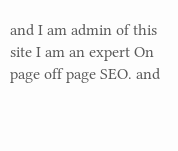and I am admin of this site I am an expert On page off page SEO. and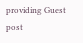providing Guest post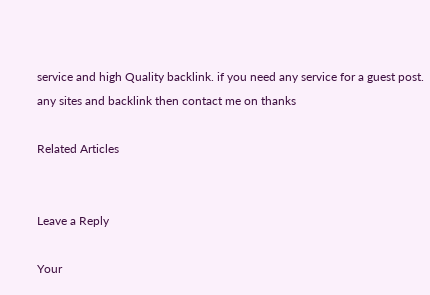service and high Quality backlink. if you need any service for a guest post. any sites and backlink then contact me on thanks

Related Articles


Leave a Reply

Your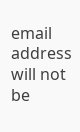email address will not be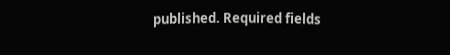published. Required fields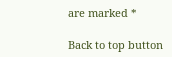are marked *

Back to top button